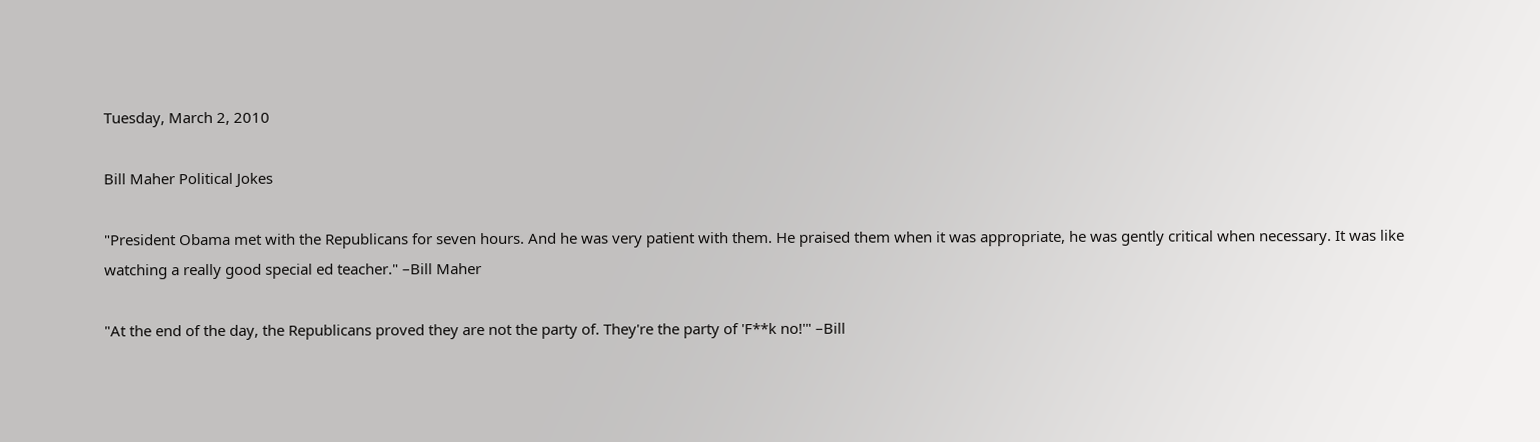Tuesday, March 2, 2010

Bill Maher Political Jokes

"President Obama met with the Republicans for seven hours. And he was very patient with them. He praised them when it was appropriate, he was gently critical when necessary. It was like watching a really good special ed teacher." –Bill Maher

"At the end of the day, the Republicans proved they are not the party of. They're the party of 'F**k no!'" –Bill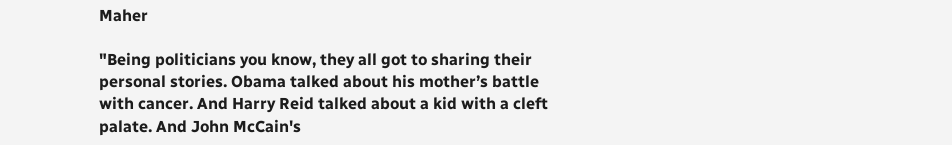Maher

"Being politicians you know, they all got to sharing their personal stories. Obama talked about his mother’s battle with cancer. And Harry Reid talked about a kid with a cleft palate. And John McCain's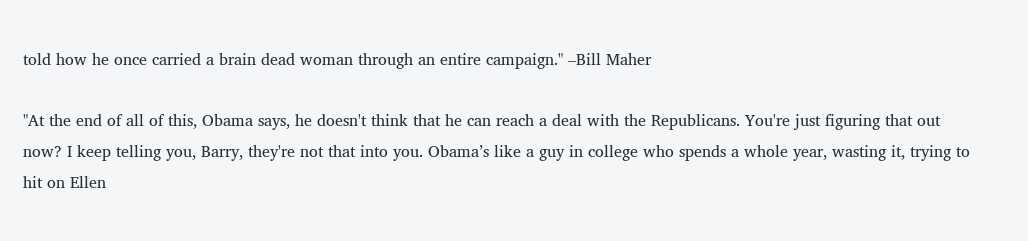told how he once carried a brain dead woman through an entire campaign." –Bill Maher

"At the end of all of this, Obama says, he doesn't think that he can reach a deal with the Republicans. You're just figuring that out now? I keep telling you, Barry, they're not that into you. Obama’s like a guy in college who spends a whole year, wasting it, trying to hit on Ellen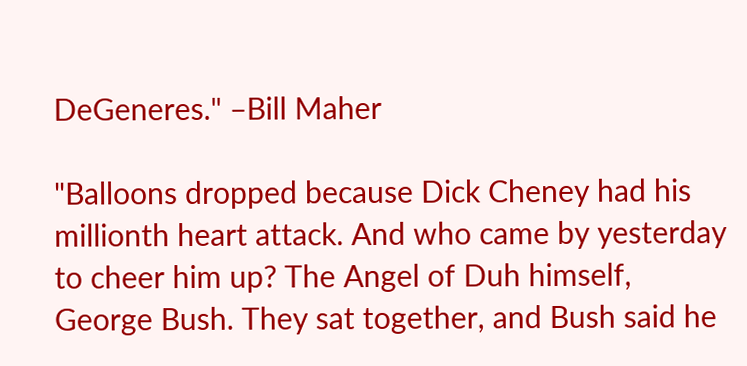DeGeneres." –Bill Maher

"Balloons dropped because Dick Cheney had his millionth heart attack. And who came by yesterday to cheer him up? The Angel of Duh himself, George Bush. They sat together, and Bush said he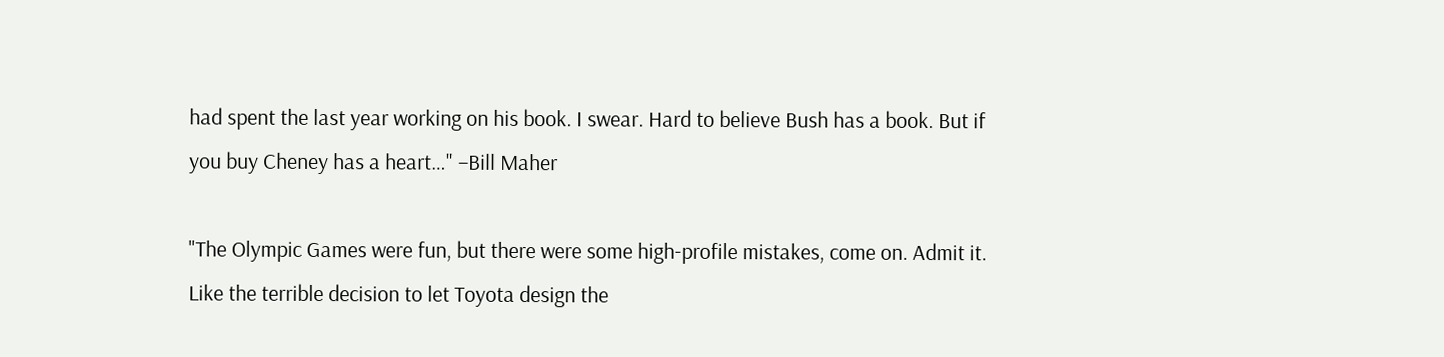had spent the last year working on his book. I swear. Hard to believe Bush has a book. But if you buy Cheney has a heart…" –Bill Maher

"The Olympic Games were fun, but there were some high-profile mistakes, come on. Admit it. Like the terrible decision to let Toyota design the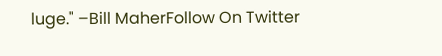luge." –Bill MaherFollow On Twitter